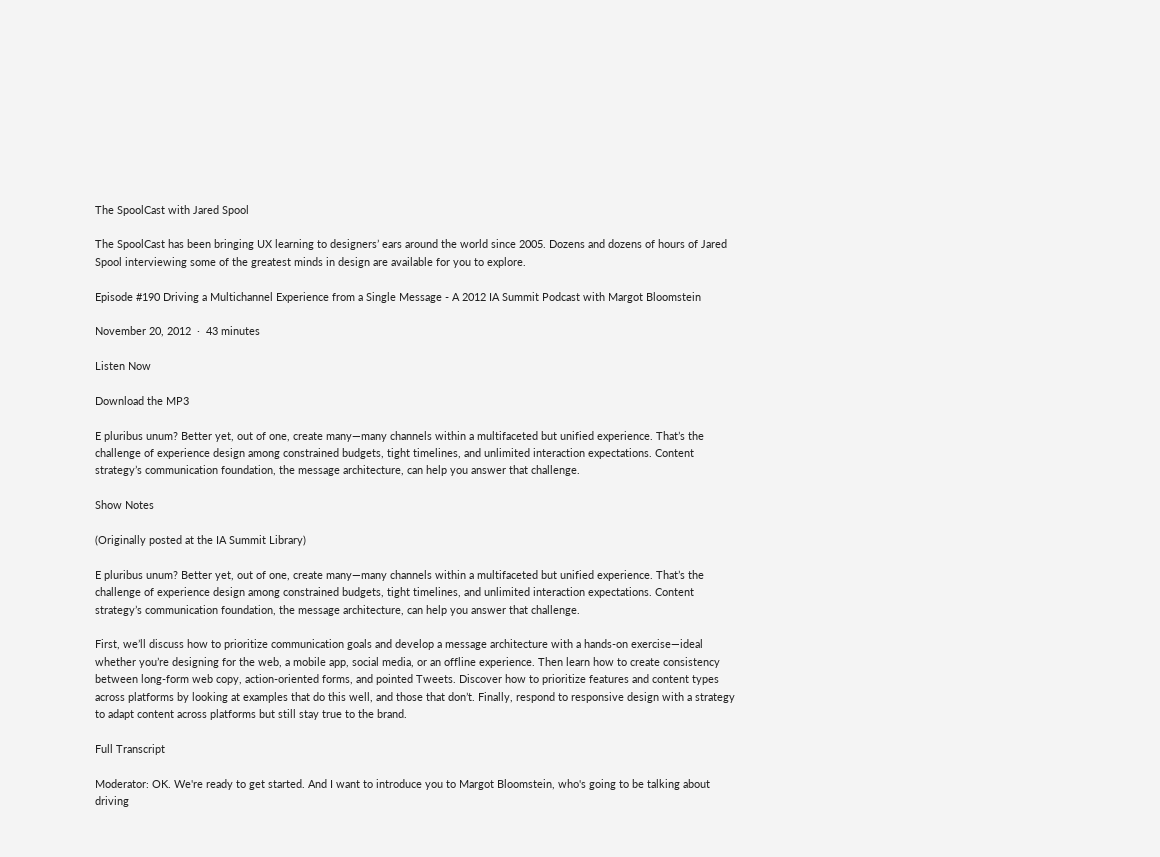The SpoolCast with Jared Spool

The SpoolCast has been bringing UX learning to designers’ ears around the world since 2005. Dozens and dozens of hours of Jared Spool interviewing some of the greatest minds in design are available for you to explore.

Episode #190 Driving a Multichannel Experience from a Single Message - A 2012 IA Summit Podcast with Margot Bloomstein

November 20, 2012  ·  43 minutes

Listen Now

Download the MP3

E pluribus unum? Better yet, out of one, create many—many channels within a multifaceted but unified experience. That’s the challenge of experience design among constrained budgets, tight timelines, and unlimited interaction expectations. Content strategy’s communication foundation, the message architecture, can help you answer that challenge.

Show Notes

(Originally posted at the IA Summit Library)

E pluribus unum? Better yet, out of one, create many—many channels within a multifaceted but unified experience. That’s the challenge of experience design among constrained budgets, tight timelines, and unlimited interaction expectations. Content strategy’s communication foundation, the message architecture, can help you answer that challenge.

First, we’ll discuss how to prioritize communication goals and develop a message architecture with a hands-on exercise—ideal whether you’re designing for the web, a mobile app, social media, or an offline experience. Then learn how to create consistency between long-form web copy, action-oriented forms, and pointed Tweets. Discover how to prioritize features and content types across platforms by looking at examples that do this well, and those that don’t. Finally, respond to responsive design with a strategy to adapt content across platforms but still stay true to the brand.

Full Transcript

Moderator: OK. We're ready to get started. And I want to introduce you to Margot Bloomstein, who's going to be talking about driving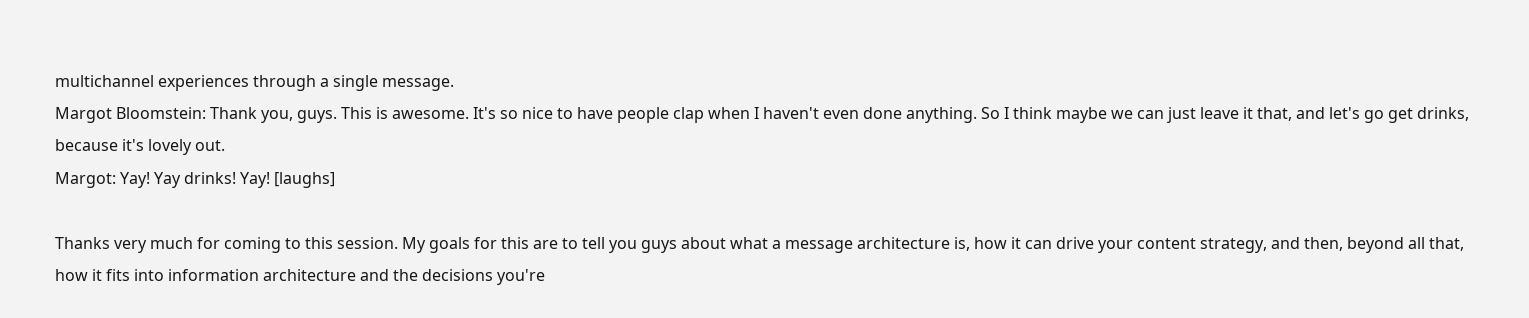multichannel experiences through a single message.
Margot Bloomstein: Thank you, guys. This is awesome. It's so nice to have people clap when I haven't even done anything. So I think maybe we can just leave it that, and let's go get drinks, because it's lovely out.
Margot: Yay! Yay drinks! Yay! [laughs]

Thanks very much for coming to this session. My goals for this are to tell you guys about what a message architecture is, how it can drive your content strategy, and then, beyond all that, how it fits into information architecture and the decisions you're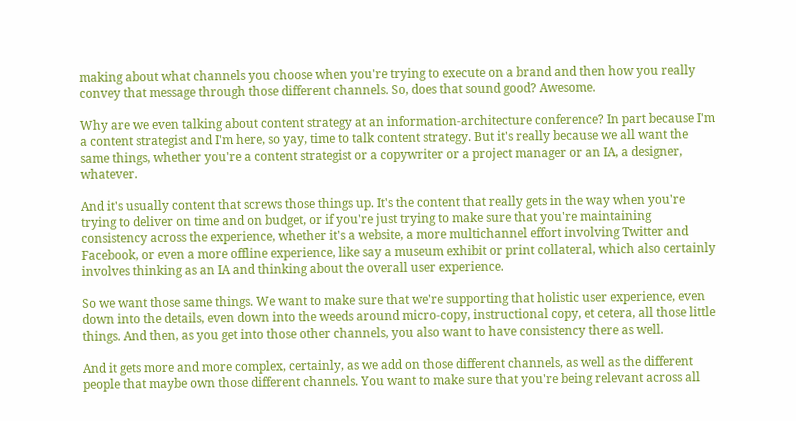making about what channels you choose when you're trying to execute on a brand and then how you really convey that message through those different channels. So, does that sound good? Awesome.

Why are we even talking about content strategy at an information-architecture conference? In part because I'm a content strategist and I'm here, so yay, time to talk content strategy. But it's really because we all want the same things, whether you're a content strategist or a copywriter or a project manager or an IA, a designer, whatever.

And it's usually content that screws those things up. It's the content that really gets in the way when you're trying to deliver on time and on budget, or if you're just trying to make sure that you're maintaining consistency across the experience, whether it's a website, a more multichannel effort involving Twitter and Facebook, or even a more offline experience, like say a museum exhibit or print collateral, which also certainly involves thinking as an IA and thinking about the overall user experience.

So we want those same things. We want to make sure that we're supporting that holistic user experience, even down into the details, even down into the weeds around micro-copy, instructional copy, et cetera, all those little things. And then, as you get into those other channels, you also want to have consistency there as well.

And it gets more and more complex, certainly, as we add on those different channels, as well as the different people that maybe own those different channels. You want to make sure that you're being relevant across all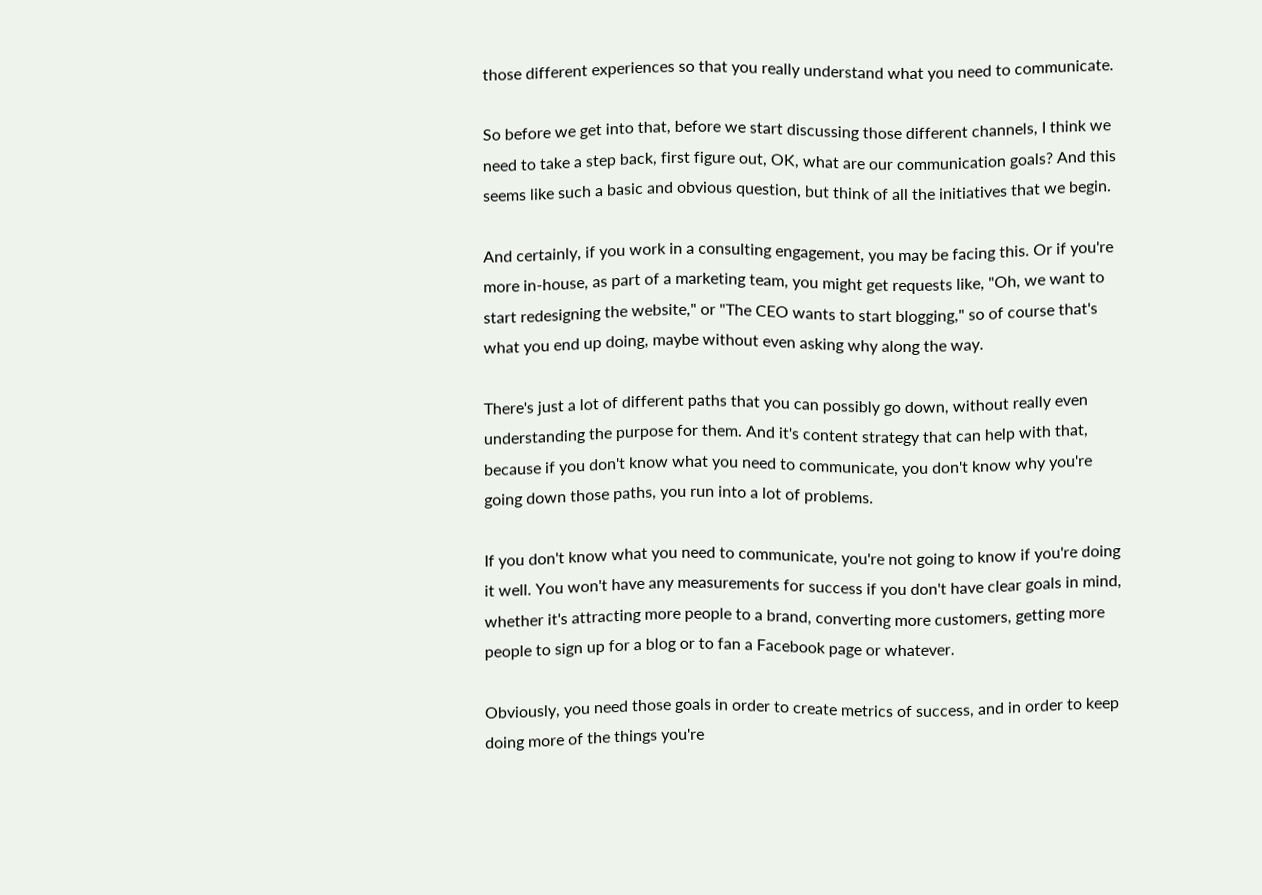those different experiences so that you really understand what you need to communicate.

So before we get into that, before we start discussing those different channels, I think we need to take a step back, first figure out, OK, what are our communication goals? And this seems like such a basic and obvious question, but think of all the initiatives that we begin.

And certainly, if you work in a consulting engagement, you may be facing this. Or if you're more in-house, as part of a marketing team, you might get requests like, "Oh, we want to start redesigning the website," or "The CEO wants to start blogging," so of course that's what you end up doing, maybe without even asking why along the way.

There's just a lot of different paths that you can possibly go down, without really even understanding the purpose for them. And it's content strategy that can help with that, because if you don't know what you need to communicate, you don't know why you're going down those paths, you run into a lot of problems.

If you don't know what you need to communicate, you're not going to know if you're doing it well. You won't have any measurements for success if you don't have clear goals in mind, whether it's attracting more people to a brand, converting more customers, getting more people to sign up for a blog or to fan a Facebook page or whatever.

Obviously, you need those goals in order to create metrics of success, and in order to keep doing more of the things you're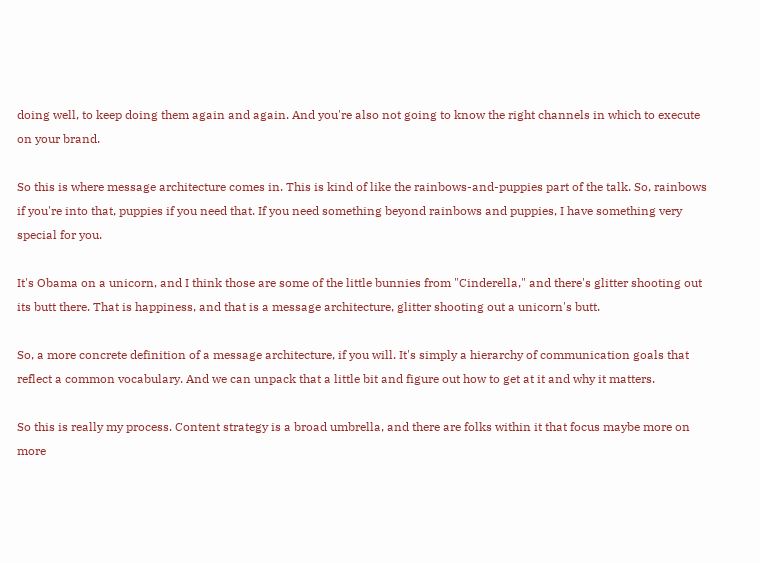doing well, to keep doing them again and again. And you're also not going to know the right channels in which to execute on your brand.

So this is where message architecture comes in. This is kind of like the rainbows-and-puppies part of the talk. So, rainbows if you're into that, puppies if you need that. If you need something beyond rainbows and puppies, I have something very special for you.

It's Obama on a unicorn, and I think those are some of the little bunnies from "Cinderella," and there's glitter shooting out its butt there. That is happiness, and that is a message architecture, glitter shooting out a unicorn's butt.

So, a more concrete definition of a message architecture, if you will. It's simply a hierarchy of communication goals that reflect a common vocabulary. And we can unpack that a little bit and figure out how to get at it and why it matters.

So this is really my process. Content strategy is a broad umbrella, and there are folks within it that focus maybe more on more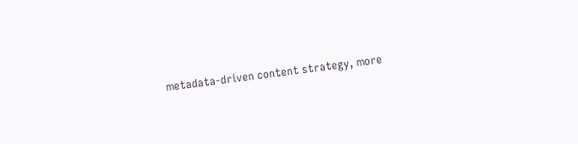metadata-driven content strategy, more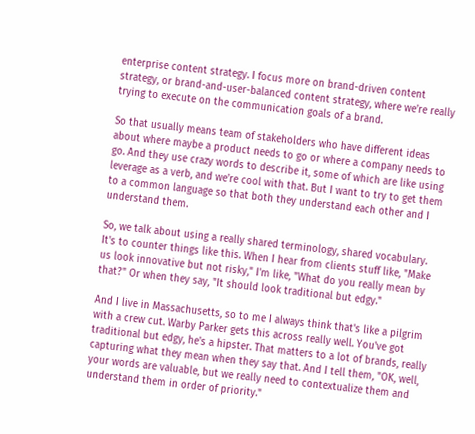enterprise content strategy. I focus more on brand-driven content strategy, or brand-and-user-balanced content strategy, where we're really trying to execute on the communication goals of a brand.

So that usually means team of stakeholders who have different ideas about where maybe a product needs to go or where a company needs to go. And they use crazy words to describe it, some of which are like using leverage as a verb, and we're cool with that. But I want to try to get them to a common language so that both they understand each other and I understand them.

So, we talk about using a really shared terminology, shared vocabulary. It's to counter things like this. When I hear from clients stuff like, "Make us look innovative but not risky," I'm like, "What do you really mean by that?" Or when they say, "It should look traditional but edgy."

And I live in Massachusetts, so to me I always think that's like a pilgrim with a crew cut. Warby Parker gets this across really well. You've got traditional but edgy, he's a hipster. That matters to a lot of brands, really capturing what they mean when they say that. And I tell them, "OK, well, your words are valuable, but we really need to contextualize them and understand them in order of priority."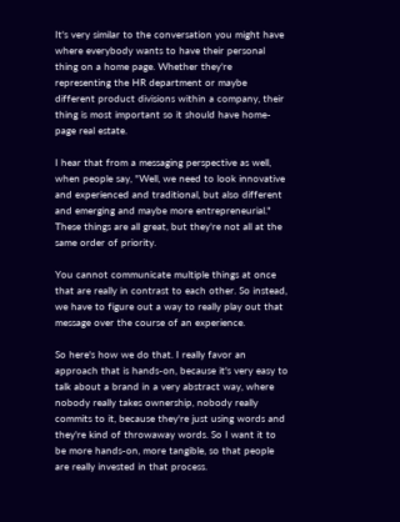It's very similar to the conversation you might have where everybody wants to have their personal thing on a home page. Whether they're representing the HR department or maybe different product divisions within a company, their thing is most important so it should have home-page real estate.

I hear that from a messaging perspective as well, when people say, "Well, we need to look innovative and experienced and traditional, but also different and emerging and maybe more entrepreneurial." These things are all great, but they're not all at the same order of priority.

You cannot communicate multiple things at once that are really in contrast to each other. So instead, we have to figure out a way to really play out that message over the course of an experience.

So here's how we do that. I really favor an approach that is hands-on, because it's very easy to talk about a brand in a very abstract way, where nobody really takes ownership, nobody really commits to it, because they're just using words and they're kind of throwaway words. So I want it to be more hands-on, more tangible, so that people are really invested in that process.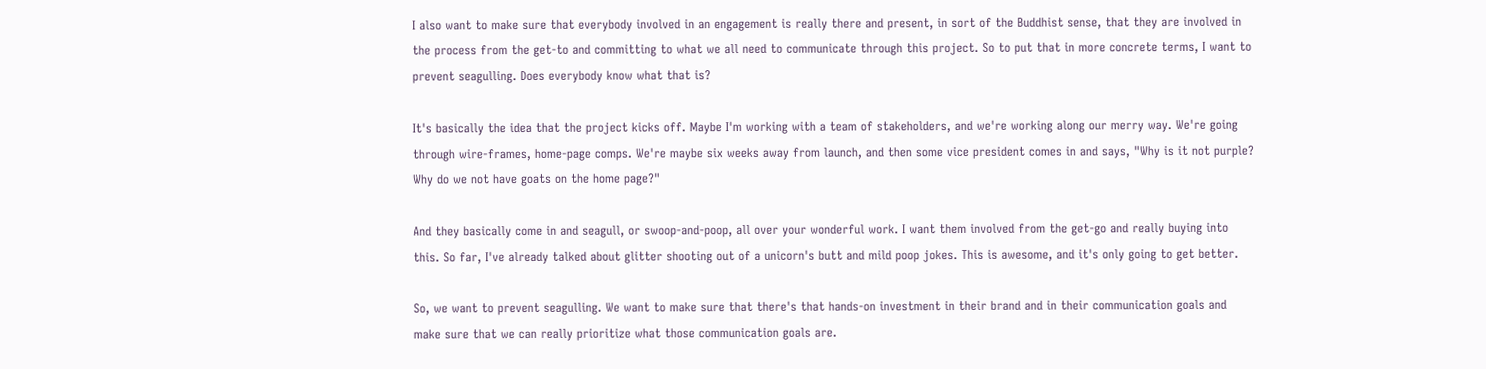I also want to make sure that everybody involved in an engagement is really there and present, in sort of the Buddhist sense, that they are involved in the process from the get-to and committing to what we all need to communicate through this project. So to put that in more concrete terms, I want to prevent seagulling. Does everybody know what that is?

It's basically the idea that the project kicks off. Maybe I'm working with a team of stakeholders, and we're working along our merry way. We're going through wire-frames, home-page comps. We're maybe six weeks away from launch, and then some vice president comes in and says, "Why is it not purple? Why do we not have goats on the home page?"

And they basically come in and seagull, or swoop-and-poop, all over your wonderful work. I want them involved from the get-go and really buying into this. So far, I've already talked about glitter shooting out of a unicorn's butt and mild poop jokes. This is awesome, and it's only going to get better.

So, we want to prevent seagulling. We want to make sure that there's that hands-on investment in their brand and in their communication goals and make sure that we can really prioritize what those communication goals are.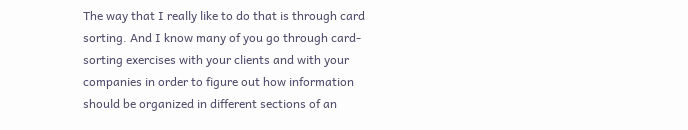The way that I really like to do that is through card sorting. And I know many of you go through card-sorting exercises with your clients and with your companies in order to figure out how information should be organized in different sections of an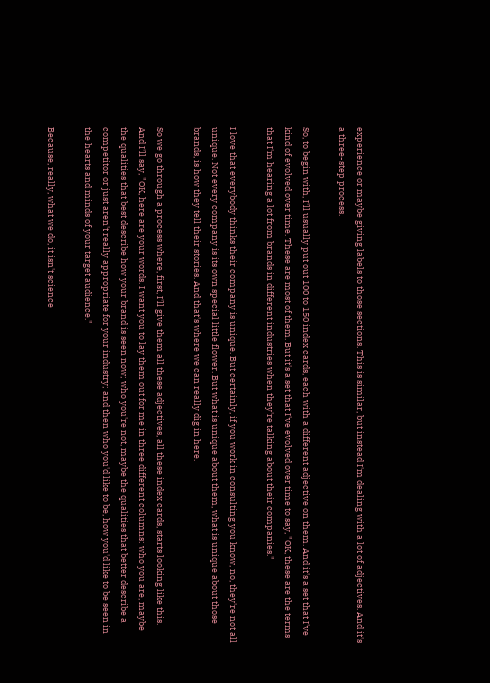experience or maybe giving labels to those sections. This is similar, but instead I'm dealing with a lot of adjectives. And it's a three-step process.

So, to begin with, I'll usually put out 100 to 150 index cards, each with a different adjective on them. And it's a set that I've kind of evolved over time. These are most of them. But it's a set that I've evolved over time to say, "OK, these are the terms that I'm hearing a lot from brands in different industries when they're talking about their companies."

I love that everybody thinks their company is unique. But certainly, if you work in consulting you know, no, they're not all unique. Not every company is its own special little flower. But what is unique about them, what is unique about those brands, is how they tell their stories. And that's where we can really dig in here.

So we go through a process where, first, I'll give them all these adjectives, all these index cards, starts looking like this. And I'll say, "OK, here are your words. I want you to lay them out for me in three different columns: who you are, maybe the qualities that best describe how your brand is seen now; who you're not, maybe the qualities that better describe a competitor or just aren't really appropriate for your industry; and then who you'd like to be, how you'd like to be seen in the hearts and minds of your target audience."

Because, really, what we do, it isn't science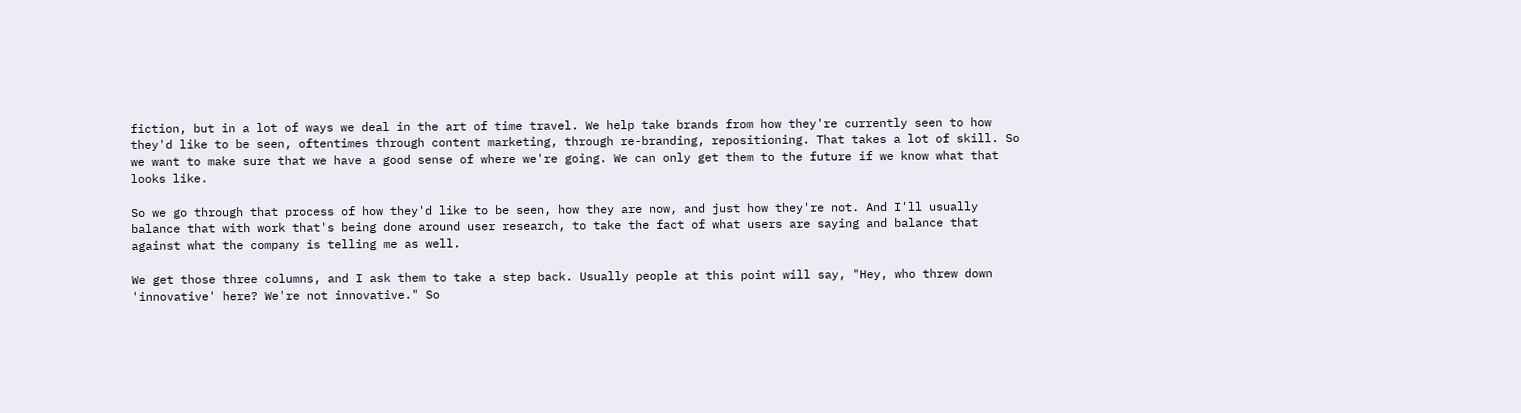fiction, but in a lot of ways we deal in the art of time travel. We help take brands from how they're currently seen to how they'd like to be seen, oftentimes through content marketing, through re-branding, repositioning. That takes a lot of skill. So we want to make sure that we have a good sense of where we're going. We can only get them to the future if we know what that looks like.

So we go through that process of how they'd like to be seen, how they are now, and just how they're not. And I'll usually balance that with work that's being done around user research, to take the fact of what users are saying and balance that against what the company is telling me as well.

We get those three columns, and I ask them to take a step back. Usually people at this point will say, "Hey, who threw down 'innovative' here? We're not innovative." So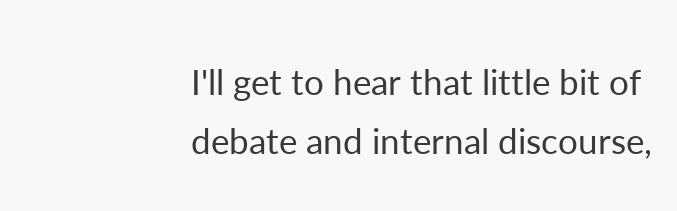I'll get to hear that little bit of debate and internal discourse,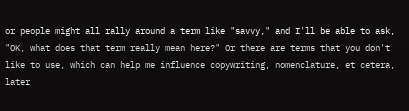or people might all rally around a term like "savvy," and I'll be able to ask, "OK, what does that term really mean here?" Or there are terms that you don't like to use, which can help me influence copywriting, nomenclature, et cetera, later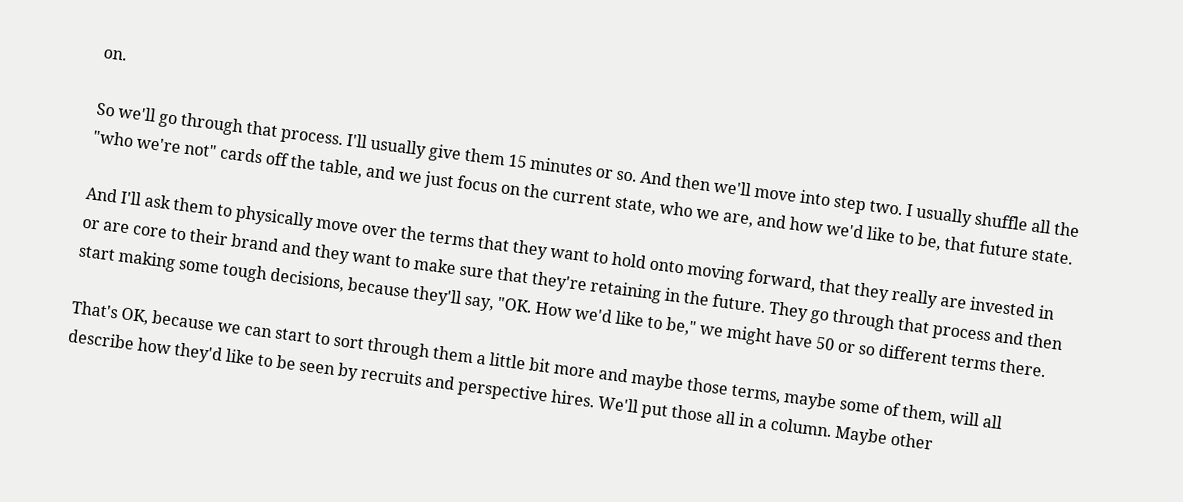on.

So we'll go through that process. I'll usually give them 15 minutes or so. And then we'll move into step two. I usually shuffle all the "who we're not" cards off the table, and we just focus on the current state, who we are, and how we'd like to be, that future state.

And I'll ask them to physically move over the terms that they want to hold onto moving forward, that they really are invested in or are core to their brand and they want to make sure that they're retaining in the future. They go through that process and then start making some tough decisions, because they'll say, "OK. How we'd like to be," we might have 50 or so different terms there.

That's OK, because we can start to sort through them a little bit more and maybe those terms, maybe some of them, will all describe how they'd like to be seen by recruits and perspective hires. We'll put those all in a column. Maybe other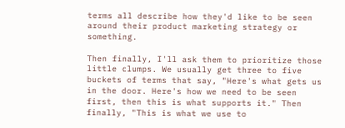terms all describe how they'd like to be seen around their product marketing strategy or something.

Then finally, I'll ask them to prioritize those little clumps. We usually get three to five buckets of terms that say, "Here's what gets us in the door. Here's how we need to be seen first, then this is what supports it." Then finally, "This is what we use to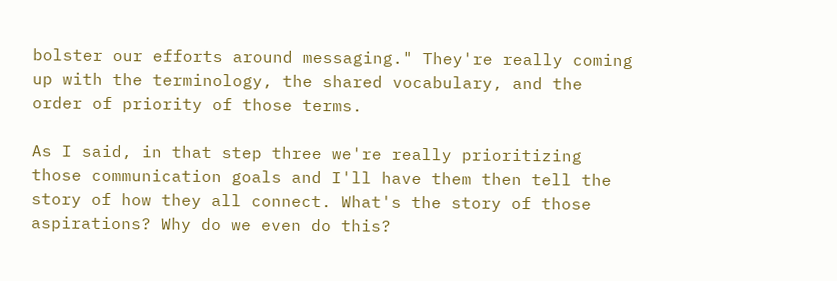bolster our efforts around messaging." They're really coming up with the terminology, the shared vocabulary, and the order of priority of those terms.

As I said, in that step three we're really prioritizing those communication goals and I'll have them then tell the story of how they all connect. What's the story of those aspirations? Why do we even do this?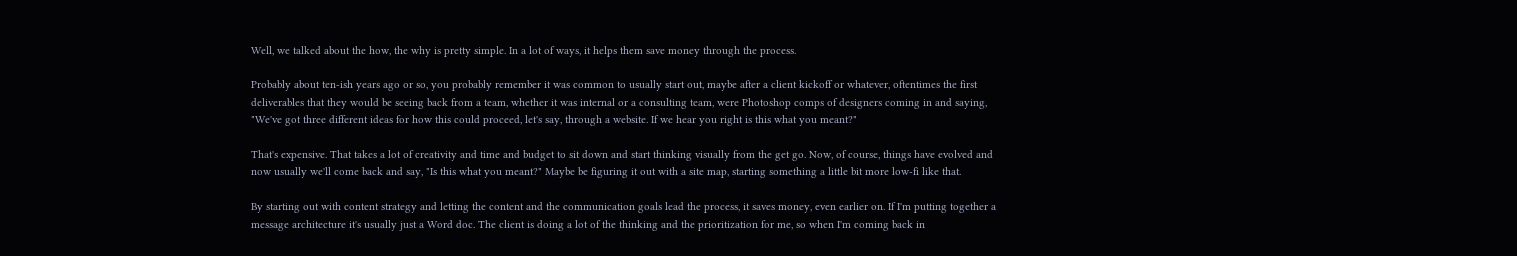Well, we talked about the how, the why is pretty simple. In a lot of ways, it helps them save money through the process.

Probably about ten-ish years ago or so, you probably remember it was common to usually start out, maybe after a client kickoff or whatever, oftentimes the first deliverables that they would be seeing back from a team, whether it was internal or a consulting team, were Photoshop comps of designers coming in and saying, "We've got three different ideas for how this could proceed, let's say, through a website. If we hear you right is this what you meant?"

That's expensive. That takes a lot of creativity and time and budget to sit down and start thinking visually from the get go. Now, of course, things have evolved and now usually we'll come back and say, "Is this what you meant?" Maybe be figuring it out with a site map, starting something a little bit more low-fi like that.

By starting out with content strategy and letting the content and the communication goals lead the process, it saves money, even earlier on. If I'm putting together a message architecture it's usually just a Word doc. The client is doing a lot of the thinking and the prioritization for me, so when I'm coming back in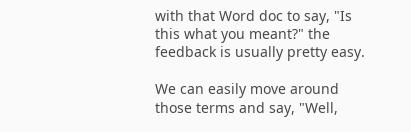with that Word doc to say, "Is this what you meant?" the feedback is usually pretty easy.

We can easily move around those terms and say, "Well,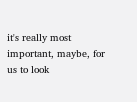it's really most important, maybe, for us to look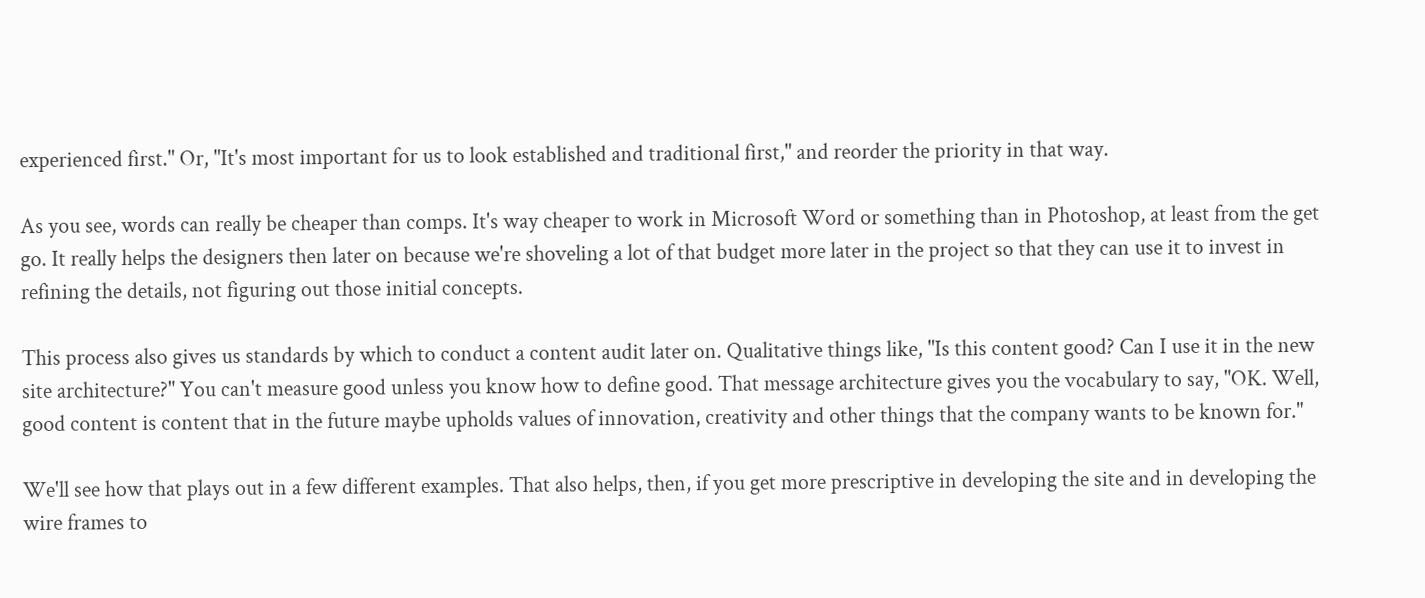experienced first." Or, "It's most important for us to look established and traditional first," and reorder the priority in that way.

As you see, words can really be cheaper than comps. It's way cheaper to work in Microsoft Word or something than in Photoshop, at least from the get go. It really helps the designers then later on because we're shoveling a lot of that budget more later in the project so that they can use it to invest in refining the details, not figuring out those initial concepts.

This process also gives us standards by which to conduct a content audit later on. Qualitative things like, "Is this content good? Can I use it in the new site architecture?" You can't measure good unless you know how to define good. That message architecture gives you the vocabulary to say, "OK. Well, good content is content that in the future maybe upholds values of innovation, creativity and other things that the company wants to be known for."

We'll see how that plays out in a few different examples. That also helps, then, if you get more prescriptive in developing the site and in developing the wire frames to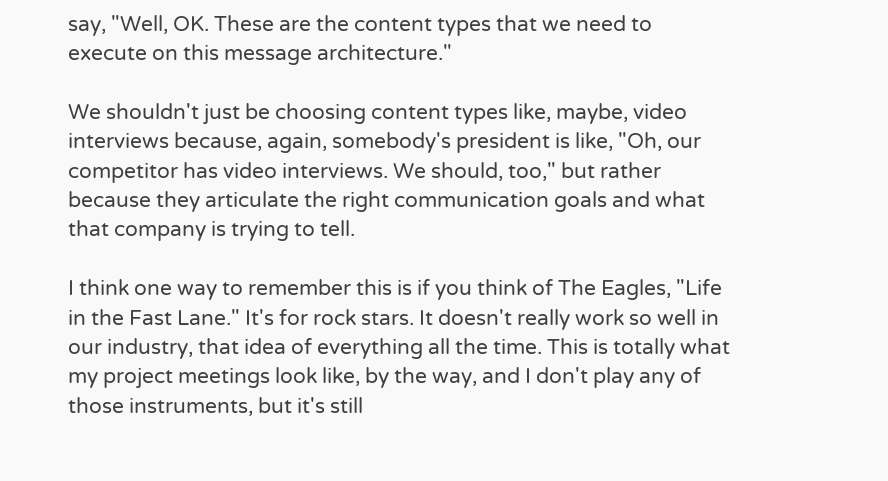say, "Well, OK. These are the content types that we need to execute on this message architecture."

We shouldn't just be choosing content types like, maybe, video interviews because, again, somebody's president is like, "Oh, our competitor has video interviews. We should, too," but rather because they articulate the right communication goals and what that company is trying to tell.

I think one way to remember this is if you think of The Eagles, "Life in the Fast Lane." It's for rock stars. It doesn't really work so well in our industry, that idea of everything all the time. This is totally what my project meetings look like, by the way, and I don't play any of those instruments, but it's still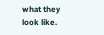what they look like.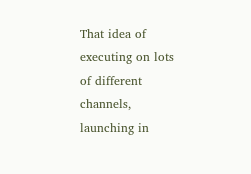That idea of executing on lots of different channels, launching in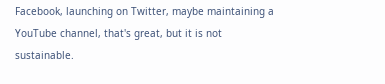Facebook, launching on Twitter, maybe maintaining a YouTube channel, that's great, but it is not sustainable.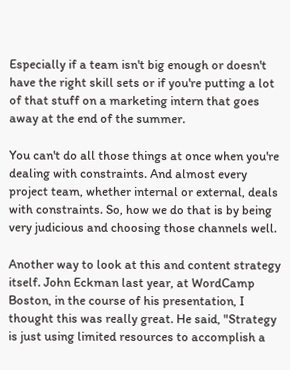Especially if a team isn't big enough or doesn't have the right skill sets or if you're putting a lot of that stuff on a marketing intern that goes away at the end of the summer.

You can't do all those things at once when you're dealing with constraints. And almost every project team, whether internal or external, deals with constraints. So, how we do that is by being very judicious and choosing those channels well.

Another way to look at this and content strategy itself. John Eckman last year, at WordCamp Boston, in the course of his presentation, I thought this was really great. He said, "Strategy is just using limited resources to accomplish a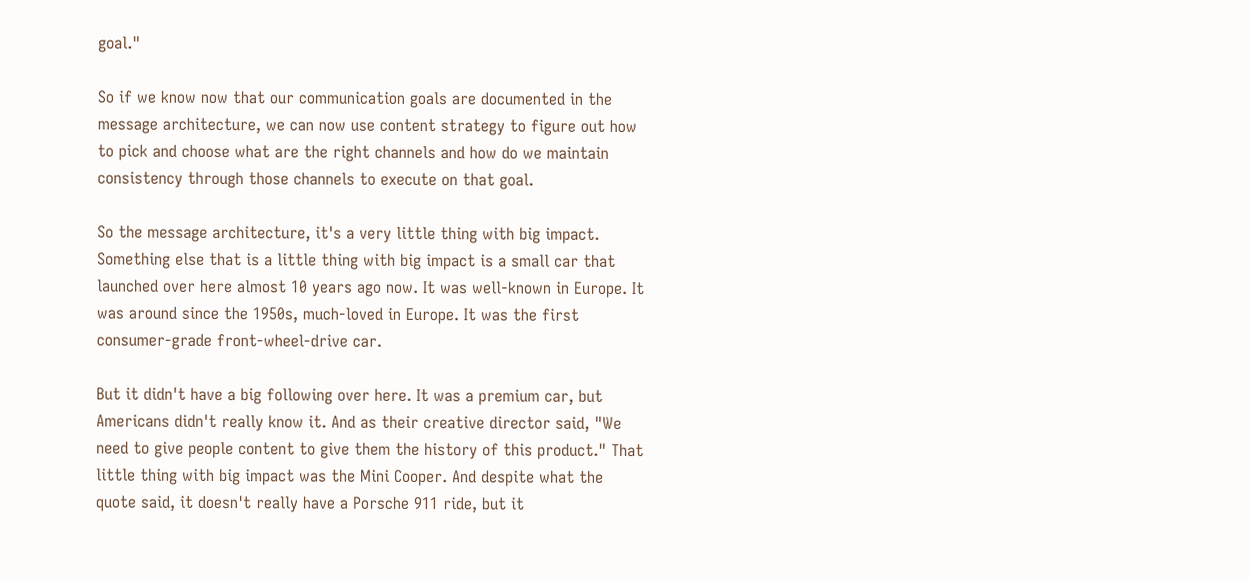goal."

So if we know now that our communication goals are documented in the message architecture, we can now use content strategy to figure out how to pick and choose what are the right channels and how do we maintain consistency through those channels to execute on that goal.

So the message architecture, it's a very little thing with big impact. Something else that is a little thing with big impact is a small car that launched over here almost 10 years ago now. It was well-known in Europe. It was around since the 1950s, much-loved in Europe. It was the first consumer-grade front-wheel-drive car.

But it didn't have a big following over here. It was a premium car, but Americans didn't really know it. And as their creative director said, "We need to give people content to give them the history of this product." That little thing with big impact was the Mini Cooper. And despite what the quote said, it doesn't really have a Porsche 911 ride, but it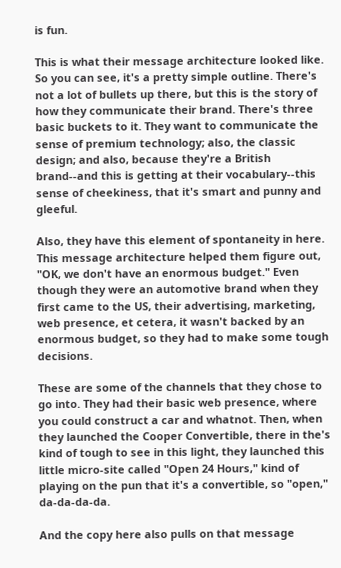is fun.

This is what their message architecture looked like. So you can see, it's a pretty simple outline. There's not a lot of bullets up there, but this is the story of how they communicate their brand. There's three basic buckets to it. They want to communicate the sense of premium technology; also, the classic design; and also, because they're a British brand--and this is getting at their vocabulary--this sense of cheekiness, that it's smart and punny and gleeful.

Also, they have this element of spontaneity in here. This message architecture helped them figure out, "OK, we don't have an enormous budget." Even though they were an automotive brand when they first came to the US, their advertising, marketing, web presence, et cetera, it wasn't backed by an enormous budget, so they had to make some tough decisions.

These are some of the channels that they chose to go into. They had their basic web presence, where you could construct a car and whatnot. Then, when they launched the Cooper Convertible, there in the's kind of tough to see in this light, they launched this little micro-site called "Open 24 Hours," kind of playing on the pun that it's a convertible, so "open," da-da-da-da.

And the copy here also pulls on that message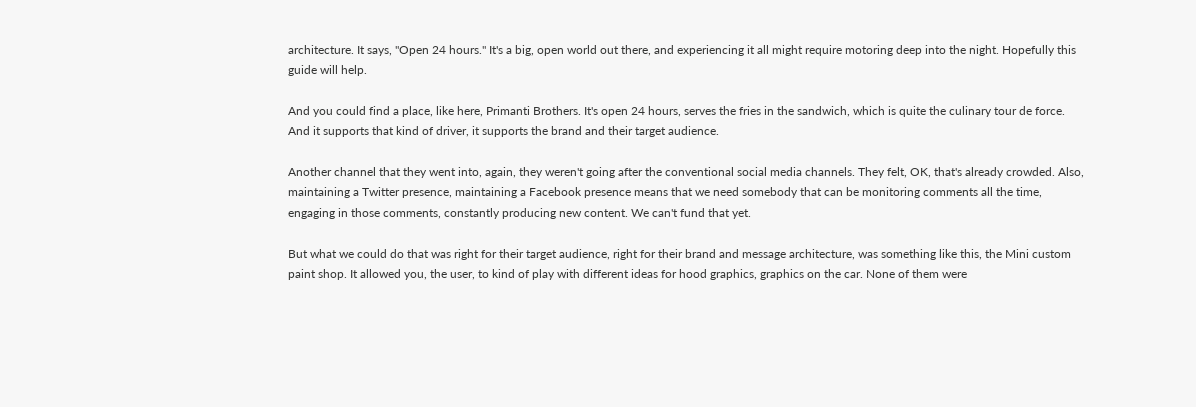architecture. It says, "Open 24 hours." It's a big, open world out there, and experiencing it all might require motoring deep into the night. Hopefully this guide will help.

And you could find a place, like here, Primanti Brothers. It's open 24 hours, serves the fries in the sandwich, which is quite the culinary tour de force. And it supports that kind of driver, it supports the brand and their target audience.

Another channel that they went into, again, they weren't going after the conventional social media channels. They felt, OK, that's already crowded. Also, maintaining a Twitter presence, maintaining a Facebook presence means that we need somebody that can be monitoring comments all the time, engaging in those comments, constantly producing new content. We can't fund that yet.

But what we could do that was right for their target audience, right for their brand and message architecture, was something like this, the Mini custom paint shop. It allowed you, the user, to kind of play with different ideas for hood graphics, graphics on the car. None of them were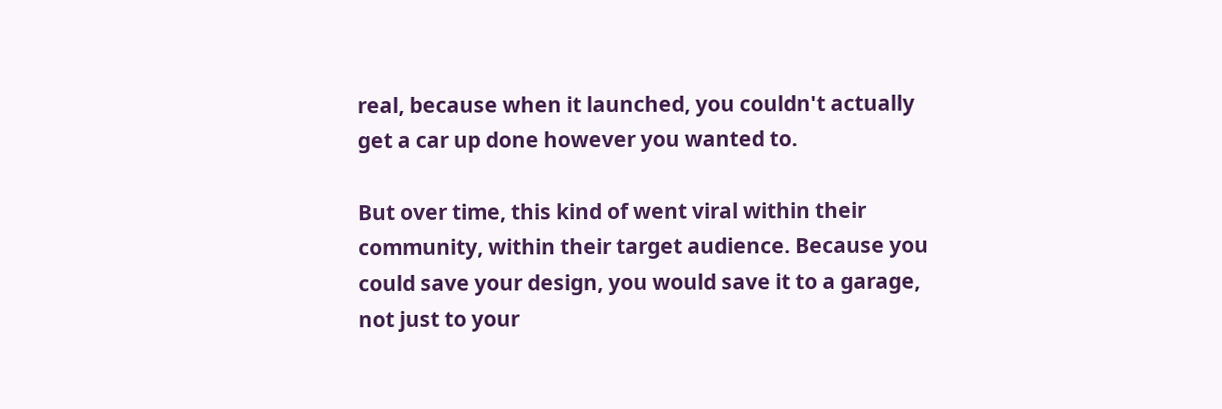real, because when it launched, you couldn't actually get a car up done however you wanted to.

But over time, this kind of went viral within their community, within their target audience. Because you could save your design, you would save it to a garage, not just to your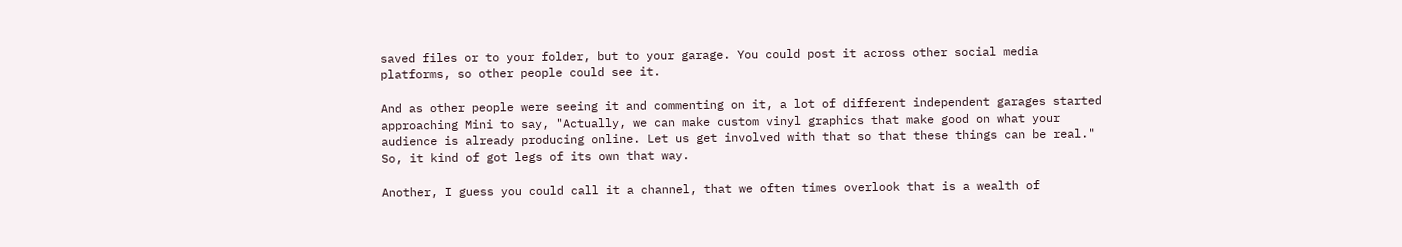saved files or to your folder, but to your garage. You could post it across other social media platforms, so other people could see it.

And as other people were seeing it and commenting on it, a lot of different independent garages started approaching Mini to say, "Actually, we can make custom vinyl graphics that make good on what your audience is already producing online. Let us get involved with that so that these things can be real." So, it kind of got legs of its own that way.

Another, I guess you could call it a channel, that we often times overlook that is a wealth of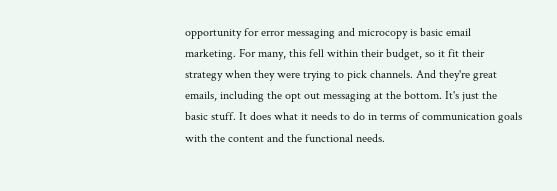opportunity for error messaging and microcopy is basic email marketing. For many, this fell within their budget, so it fit their strategy when they were trying to pick channels. And they're great emails, including the opt out messaging at the bottom. It's just the basic stuff. It does what it needs to do in terms of communication goals with the content and the functional needs.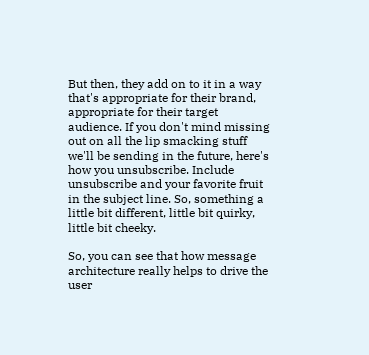But then, they add on to it in a way that's appropriate for their brand, appropriate for their target audience. If you don't mind missing out on all the lip smacking stuff we'll be sending in the future, here's how you unsubscribe. Include unsubscribe and your favorite fruit in the subject line. So, something a little bit different, little bit quirky, little bit cheeky.

So, you can see that how message architecture really helps to drive the user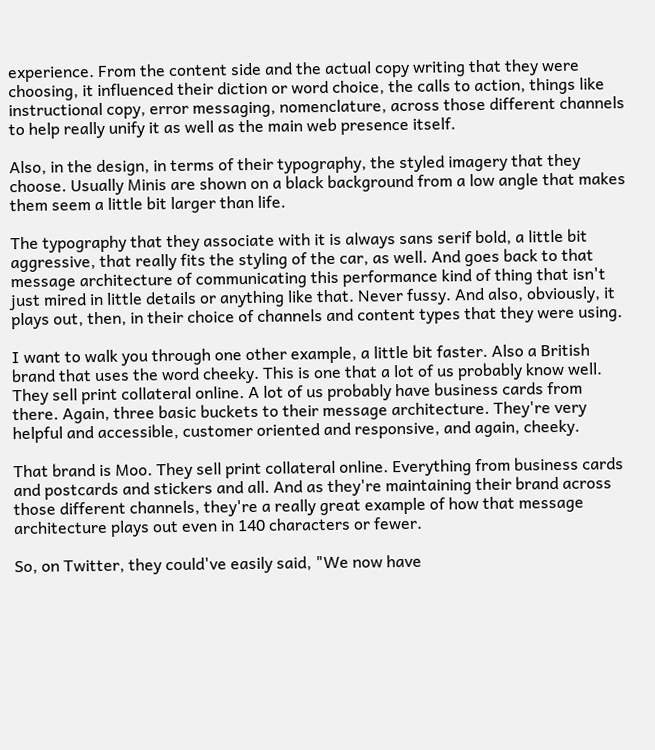experience. From the content side and the actual copy writing that they were choosing, it influenced their diction or word choice, the calls to action, things like instructional copy, error messaging, nomenclature, across those different channels to help really unify it as well as the main web presence itself.

Also, in the design, in terms of their typography, the styled imagery that they choose. Usually Minis are shown on a black background from a low angle that makes them seem a little bit larger than life.

The typography that they associate with it is always sans serif bold, a little bit aggressive, that really fits the styling of the car, as well. And goes back to that message architecture of communicating this performance kind of thing that isn't just mired in little details or anything like that. Never fussy. And also, obviously, it plays out, then, in their choice of channels and content types that they were using.

I want to walk you through one other example, a little bit faster. Also a British brand that uses the word cheeky. This is one that a lot of us probably know well. They sell print collateral online. A lot of us probably have business cards from there. Again, three basic buckets to their message architecture. They're very helpful and accessible, customer oriented and responsive, and again, cheeky.

That brand is Moo. They sell print collateral online. Everything from business cards and postcards and stickers and all. And as they're maintaining their brand across those different channels, they're a really great example of how that message architecture plays out even in 140 characters or fewer.

So, on Twitter, they could've easily said, "We now have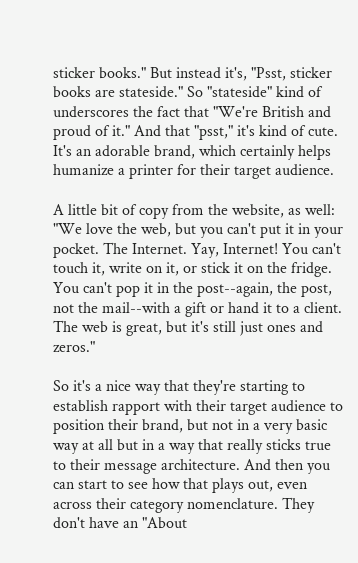sticker books." But instead it's, "Psst, sticker books are stateside." So "stateside" kind of underscores the fact that "We're British and proud of it." And that "psst," it's kind of cute. It's an adorable brand, which certainly helps humanize a printer for their target audience.

A little bit of copy from the website, as well: "We love the web, but you can't put it in your pocket. The Internet. Yay, Internet! You can't touch it, write on it, or stick it on the fridge. You can't pop it in the post--again, the post, not the mail--with a gift or hand it to a client. The web is great, but it's still just ones and zeros."

So it's a nice way that they're starting to establish rapport with their target audience to position their brand, but not in a very basic way at all but in a way that really sticks true to their message architecture. And then you can start to see how that plays out, even across their category nomenclature. They don't have an "About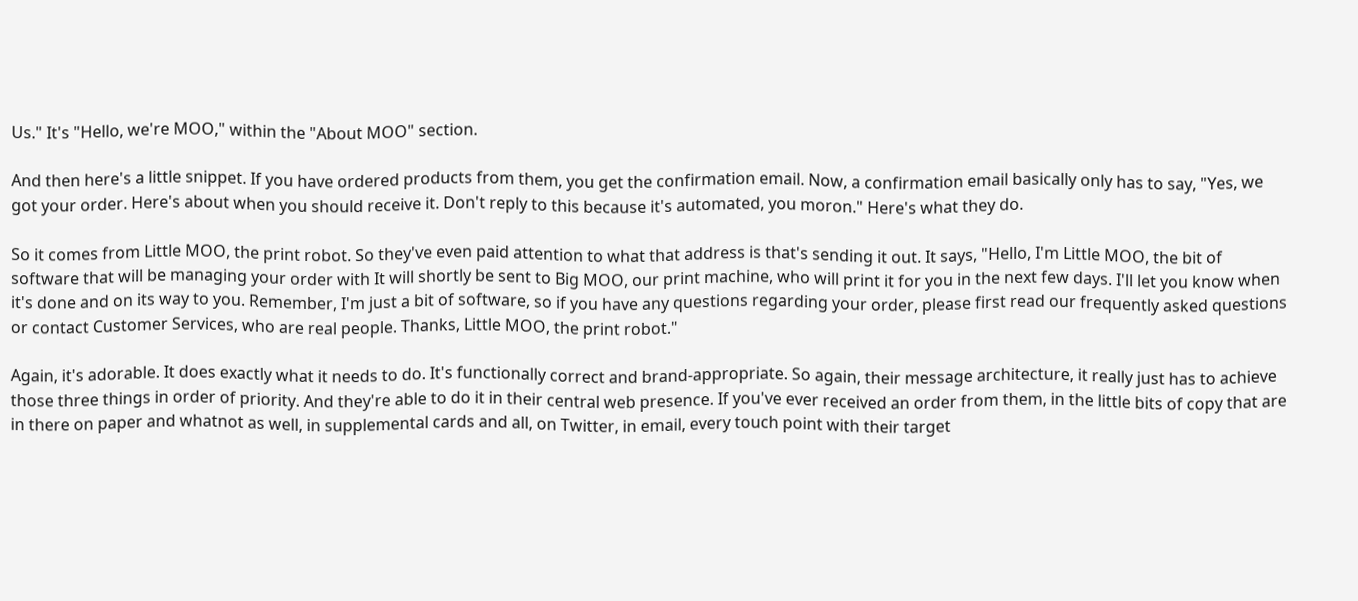Us." It's "Hello, we're MOO," within the "About MOO" section.

And then here's a little snippet. If you have ordered products from them, you get the confirmation email. Now, a confirmation email basically only has to say, "Yes, we got your order. Here's about when you should receive it. Don't reply to this because it's automated, you moron." Here's what they do.

So it comes from Little MOO, the print robot. So they've even paid attention to what that address is that's sending it out. It says, "Hello, I'm Little MOO, the bit of software that will be managing your order with It will shortly be sent to Big MOO, our print machine, who will print it for you in the next few days. I'll let you know when it's done and on its way to you. Remember, I'm just a bit of software, so if you have any questions regarding your order, please first read our frequently asked questions or contact Customer Services, who are real people. Thanks, Little MOO, the print robot."

Again, it's adorable. It does exactly what it needs to do. It's functionally correct and brand-appropriate. So again, their message architecture, it really just has to achieve those three things in order of priority. And they're able to do it in their central web presence. If you've ever received an order from them, in the little bits of copy that are in there on paper and whatnot as well, in supplemental cards and all, on Twitter, in email, every touch point with their target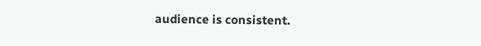audience is consistent.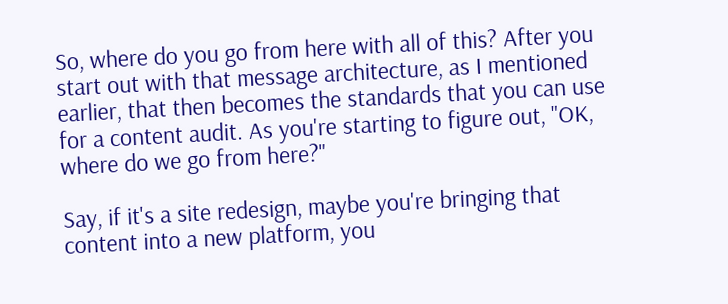So, where do you go from here with all of this? After you start out with that message architecture, as I mentioned earlier, that then becomes the standards that you can use for a content audit. As you're starting to figure out, "OK, where do we go from here?"

Say, if it's a site redesign, maybe you're bringing that content into a new platform, you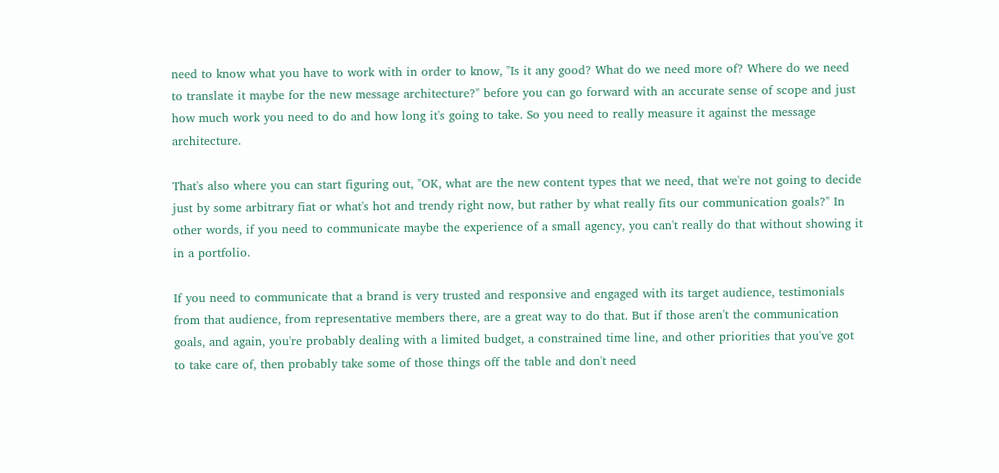need to know what you have to work with in order to know, "Is it any good? What do we need more of? Where do we need to translate it maybe for the new message architecture?" before you can go forward with an accurate sense of scope and just how much work you need to do and how long it's going to take. So you need to really measure it against the message architecture.

That's also where you can start figuring out, "OK, what are the new content types that we need, that we're not going to decide just by some arbitrary fiat or what's hot and trendy right now, but rather by what really fits our communication goals?" In other words, if you need to communicate maybe the experience of a small agency, you can't really do that without showing it in a portfolio.

If you need to communicate that a brand is very trusted and responsive and engaged with its target audience, testimonials from that audience, from representative members there, are a great way to do that. But if those aren't the communication goals, and again, you're probably dealing with a limited budget, a constrained time line, and other priorities that you've got to take care of, then probably take some of those things off the table and don't need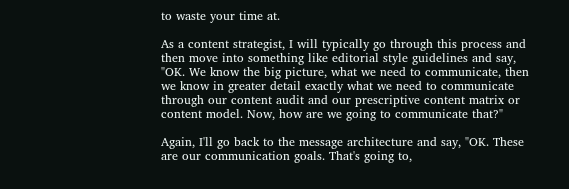to waste your time at.

As a content strategist, I will typically go through this process and then move into something like editorial style guidelines and say, "OK. We know the big picture, what we need to communicate, then we know in greater detail exactly what we need to communicate through our content audit and our prescriptive content matrix or content model. Now, how are we going to communicate that?"

Again, I'll go back to the message architecture and say, "OK. These are our communication goals. That's going to,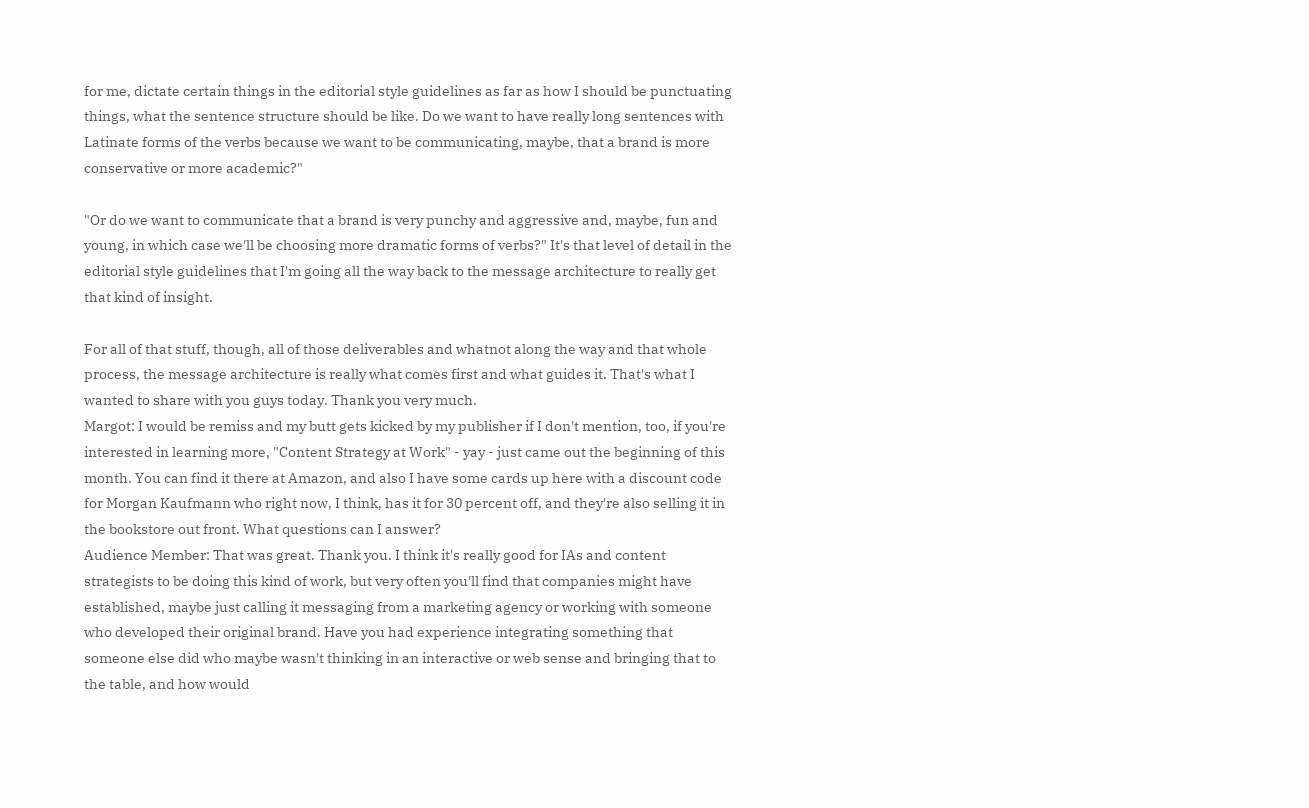for me, dictate certain things in the editorial style guidelines as far as how I should be punctuating things, what the sentence structure should be like. Do we want to have really long sentences with Latinate forms of the verbs because we want to be communicating, maybe, that a brand is more conservative or more academic?"

"Or do we want to communicate that a brand is very punchy and aggressive and, maybe, fun and young, in which case we'll be choosing more dramatic forms of verbs?" It's that level of detail in the editorial style guidelines that I'm going all the way back to the message architecture to really get that kind of insight.

For all of that stuff, though, all of those deliverables and whatnot along the way and that whole process, the message architecture is really what comes first and what guides it. That's what I wanted to share with you guys today. Thank you very much.
Margot: I would be remiss and my butt gets kicked by my publisher if I don't mention, too, if you're interested in learning more, "Content Strategy at Work" - yay - just came out the beginning of this month. You can find it there at Amazon, and also I have some cards up here with a discount code for Morgan Kaufmann who right now, I think, has it for 30 percent off, and they're also selling it in the bookstore out front. What questions can I answer?
Audience Member: That was great. Thank you. I think it's really good for IAs and content strategists to be doing this kind of work, but very often you'll find that companies might have established, maybe just calling it messaging from a marketing agency or working with someone who developed their original brand. Have you had experience integrating something that someone else did who maybe wasn't thinking in an interactive or web sense and bringing that to the table, and how would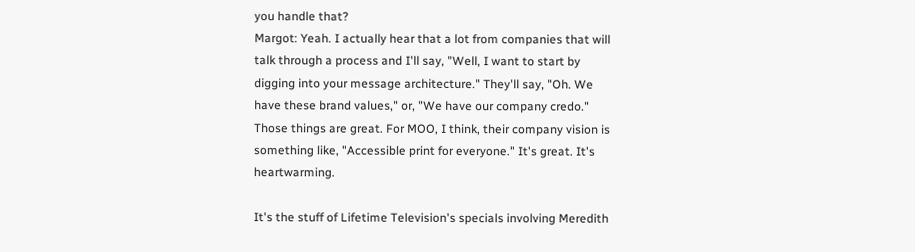you handle that?
Margot: Yeah. I actually hear that a lot from companies that will talk through a process and I'll say, "Well, I want to start by digging into your message architecture." They'll say, "Oh. We have these brand values," or, "We have our company credo." Those things are great. For MOO, I think, their company vision is something like, "Accessible print for everyone." It's great. It's heartwarming.

It's the stuff of Lifetime Television's specials involving Meredith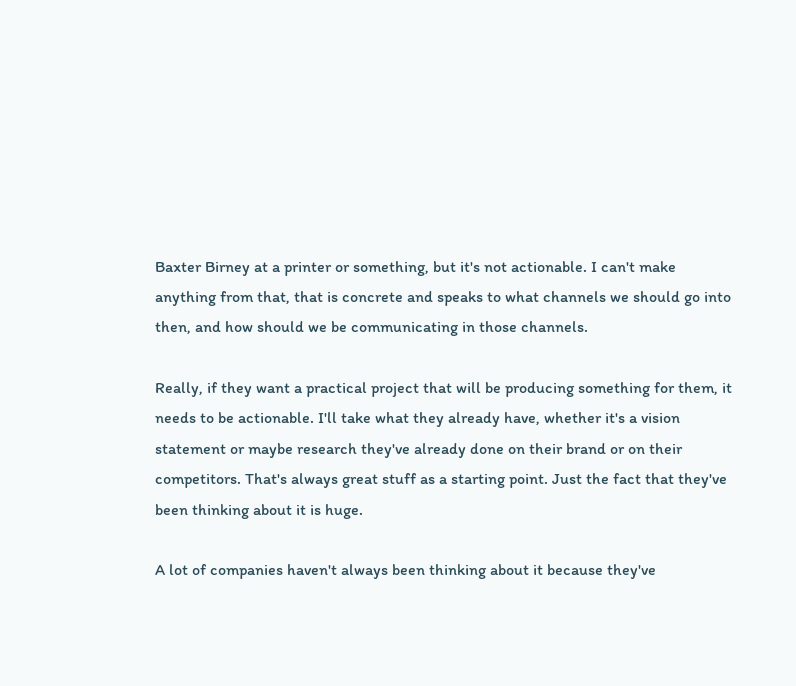Baxter Birney at a printer or something, but it's not actionable. I can't make anything from that, that is concrete and speaks to what channels we should go into then, and how should we be communicating in those channels.

Really, if they want a practical project that will be producing something for them, it needs to be actionable. I'll take what they already have, whether it's a vision statement or maybe research they've already done on their brand or on their competitors. That's always great stuff as a starting point. Just the fact that they've been thinking about it is huge.

A lot of companies haven't always been thinking about it because they've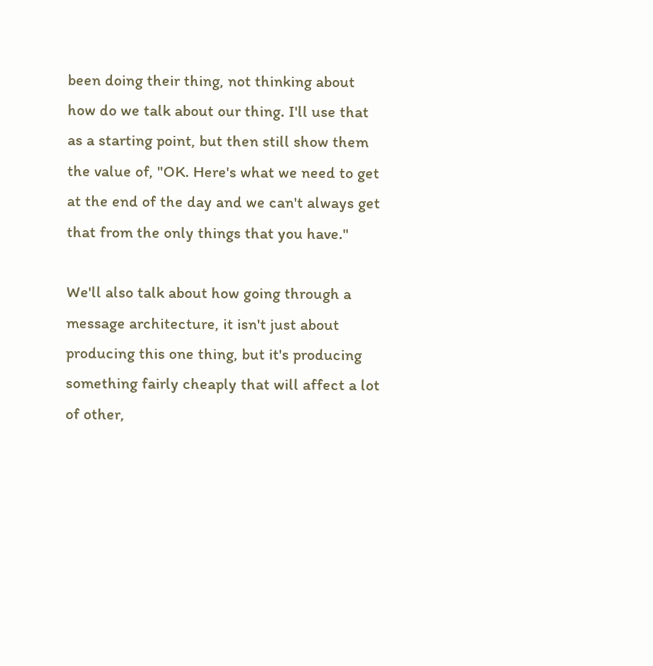been doing their thing, not thinking about how do we talk about our thing. I'll use that as a starting point, but then still show them the value of, "OK. Here's what we need to get at the end of the day and we can't always get that from the only things that you have."

We'll also talk about how going through a message architecture, it isn't just about producing this one thing, but it's producing something fairly cheaply that will affect a lot of other,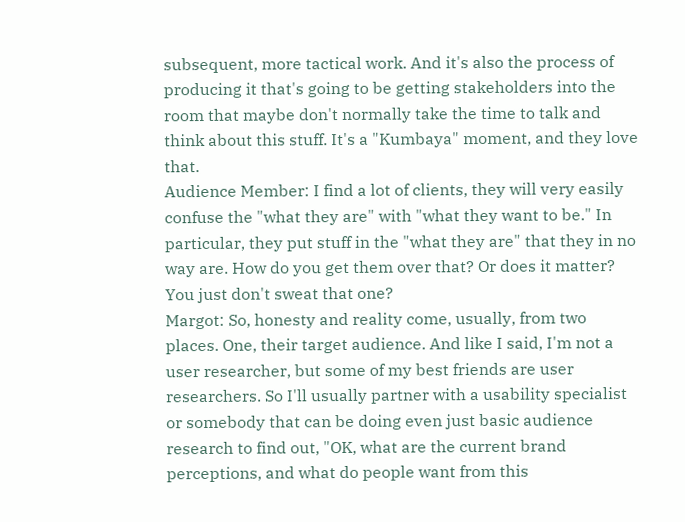subsequent, more tactical work. And it's also the process of producing it that's going to be getting stakeholders into the room that maybe don't normally take the time to talk and think about this stuff. It's a "Kumbaya" moment, and they love that.
Audience Member: I find a lot of clients, they will very easily confuse the "what they are" with "what they want to be." In particular, they put stuff in the "what they are" that they in no way are. How do you get them over that? Or does it matter? You just don't sweat that one?
Margot: So, honesty and reality come, usually, from two places. One, their target audience. And like I said, I'm not a user researcher, but some of my best friends are user researchers. So I'll usually partner with a usability specialist or somebody that can be doing even just basic audience research to find out, "OK, what are the current brand perceptions, and what do people want from this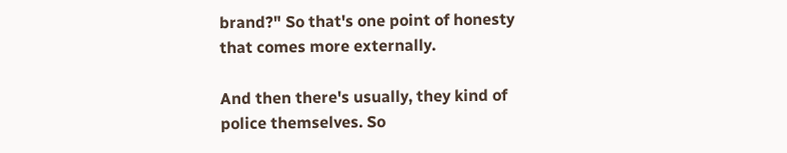brand?" So that's one point of honesty that comes more externally.

And then there's usually, they kind of police themselves. So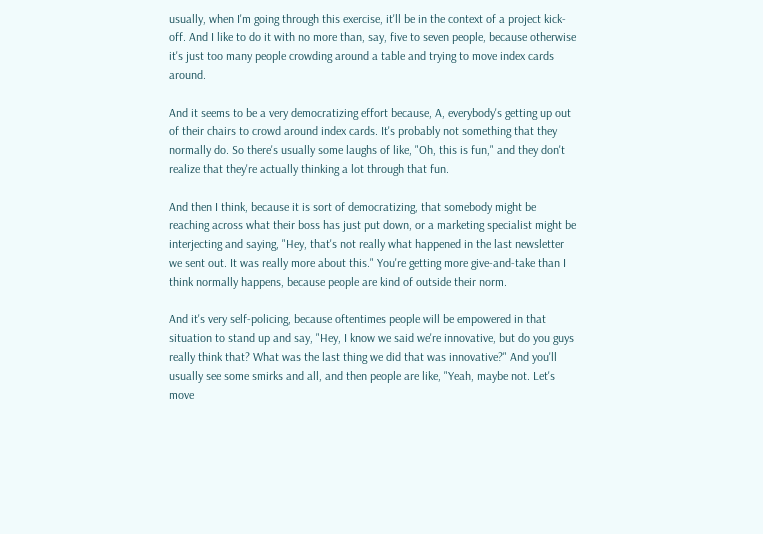usually, when I'm going through this exercise, it'll be in the context of a project kick-off. And I like to do it with no more than, say, five to seven people, because otherwise it's just too many people crowding around a table and trying to move index cards around.

And it seems to be a very democratizing effort because, A, everybody's getting up out of their chairs to crowd around index cards. It's probably not something that they normally do. So there's usually some laughs of like, "Oh, this is fun," and they don't realize that they're actually thinking a lot through that fun.

And then I think, because it is sort of democratizing, that somebody might be reaching across what their boss has just put down, or a marketing specialist might be interjecting and saying, "Hey, that's not really what happened in the last newsletter we sent out. It was really more about this." You're getting more give-and-take than I think normally happens, because people are kind of outside their norm.

And it's very self-policing, because oftentimes people will be empowered in that situation to stand up and say, "Hey, I know we said we're innovative, but do you guys really think that? What was the last thing we did that was innovative?" And you'll usually see some smirks and all, and then people are like, "Yeah, maybe not. Let's move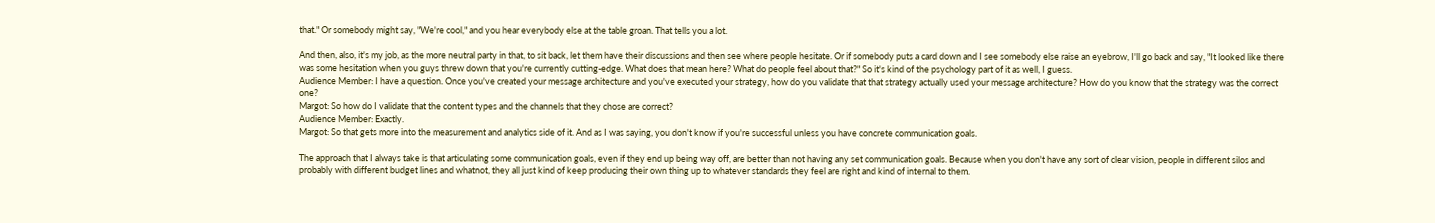that." Or somebody might say, "We're cool," and you hear everybody else at the table groan. That tells you a lot.

And then, also, it's my job, as the more neutral party in that, to sit back, let them have their discussions and then see where people hesitate. Or if somebody puts a card down and I see somebody else raise an eyebrow, I'll go back and say, "It looked like there was some hesitation when you guys threw down that you're currently cutting-edge. What does that mean here? What do people feel about that?" So it's kind of the psychology part of it as well, I guess.
Audience Member: I have a question. Once you've created your message architecture and you've executed your strategy, how do you validate that that strategy actually used your message architecture? How do you know that the strategy was the correct one?
Margot: So how do I validate that the content types and the channels that they chose are correct?
Audience Member: Exactly.
Margot: So that gets more into the measurement and analytics side of it. And as I was saying, you don't know if you're successful unless you have concrete communication goals.

The approach that I always take is that articulating some communication goals, even if they end up being way off, are better than not having any set communication goals. Because when you don't have any sort of clear vision, people in different silos and probably with different budget lines and whatnot, they all just kind of keep producing their own thing up to whatever standards they feel are right and kind of internal to them.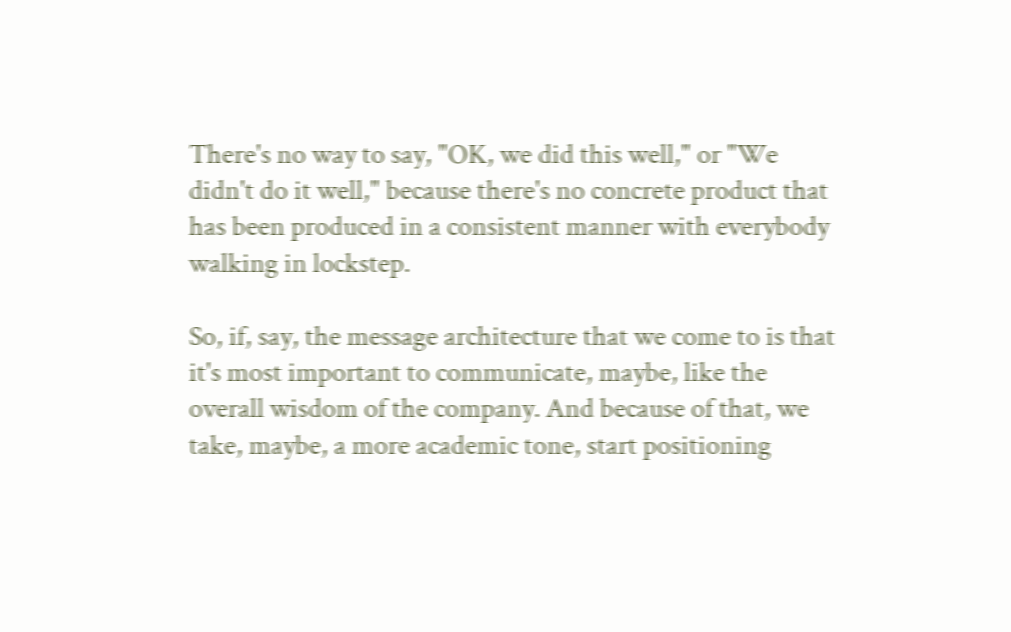There's no way to say, "OK, we did this well," or "We didn't do it well," because there's no concrete product that has been produced in a consistent manner with everybody walking in lockstep.

So, if, say, the message architecture that we come to is that it's most important to communicate, maybe, like the overall wisdom of the company. And because of that, we take, maybe, a more academic tone, start positioning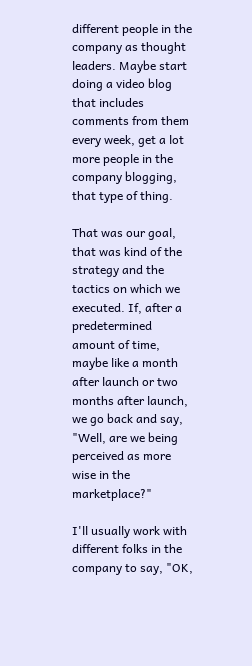different people in the company as thought leaders. Maybe start doing a video blog that includes comments from them every week, get a lot more people in the company blogging, that type of thing.

That was our goal, that was kind of the strategy and the tactics on which we executed. If, after a predetermined amount of time, maybe like a month after launch or two months after launch, we go back and say, "Well, are we being perceived as more wise in the marketplace?"

I'll usually work with different folks in the company to say, "OK,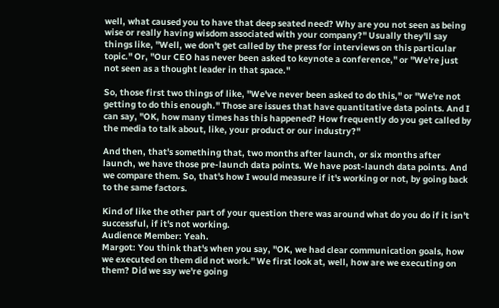well, what caused you to have that deep seated need? Why are you not seen as being wise or really having wisdom associated with your company?" Usually they'll say things like, "Well, we don't get called by the press for interviews on this particular topic." Or, "Our CEO has never been asked to keynote a conference," or "We're just not seen as a thought leader in that space."

So, those first two things of like, "We've never been asked to do this," or "We're not getting to do this enough." Those are issues that have quantitative data points. And I can say, "OK, how many times has this happened? How frequently do you get called by the media to talk about, like, your product or our industry?"

And then, that's something that, two months after launch, or six months after launch, we have those pre-launch data points. We have post-launch data points. And we compare them. So, that's how I would measure if it's working or not, by going back to the same factors.

Kind of like the other part of your question there was around what do you do if it isn't successful, if it's not working.
Audience Member: Yeah.
Margot: You think that's when you say, "OK, we had clear communication goals, how we executed on them did not work." We first look at, well, how are we executing on them? Did we say we're going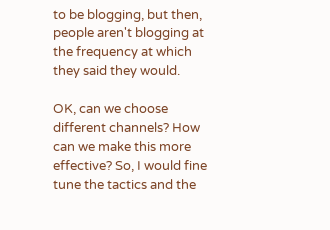to be blogging, but then, people aren't blogging at the frequency at which they said they would.

OK, can we choose different channels? How can we make this more effective? So, I would fine tune the tactics and the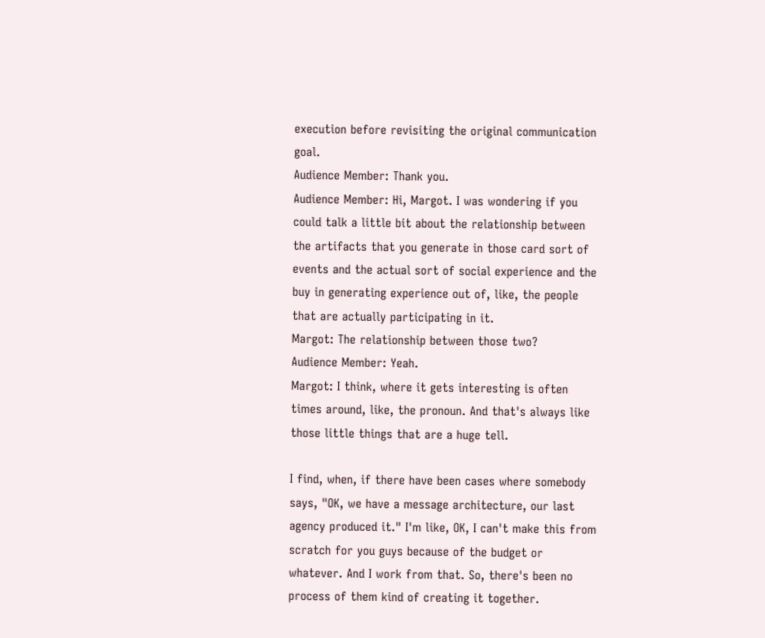execution before revisiting the original communication goal.
Audience Member: Thank you.
Audience Member: Hi, Margot. I was wondering if you could talk a little bit about the relationship between the artifacts that you generate in those card sort of events and the actual sort of social experience and the buy in generating experience out of, like, the people that are actually participating in it.
Margot: The relationship between those two?
Audience Member: Yeah.
Margot: I think, where it gets interesting is often times around, like, the pronoun. And that's always like those little things that are a huge tell.

I find, when, if there have been cases where somebody says, "OK, we have a message architecture, our last agency produced it." I'm like, OK, I can't make this from scratch for you guys because of the budget or whatever. And I work from that. So, there's been no process of them kind of creating it together.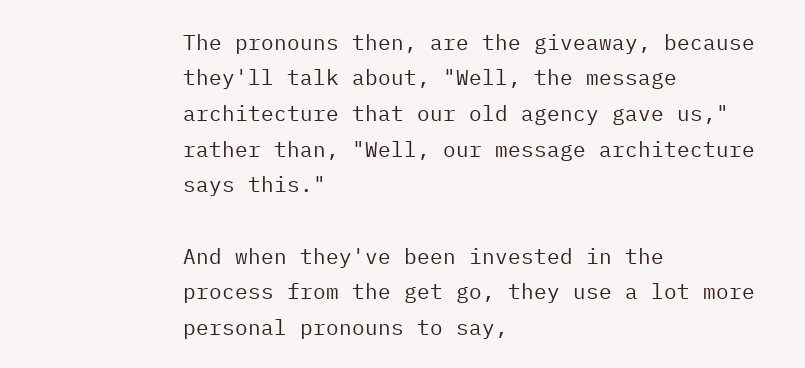The pronouns then, are the giveaway, because they'll talk about, "Well, the message architecture that our old agency gave us," rather than, "Well, our message architecture says this."

And when they've been invested in the process from the get go, they use a lot more personal pronouns to say,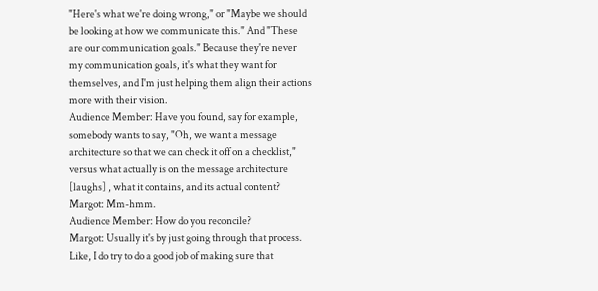"Here's what we're doing wrong," or "Maybe we should be looking at how we communicate this." And "These are our communication goals." Because they're never my communication goals, it's what they want for themselves, and I'm just helping them align their actions more with their vision.
Audience Member: Have you found, say for example, somebody wants to say, "Oh, we want a message architecture so that we can check it off on a checklist," versus what actually is on the message architecture [laughs] , what it contains, and its actual content?
Margot: Mm-hmm.
Audience Member: How do you reconcile?
Margot: Usually it's by just going through that process. Like, I do try to do a good job of making sure that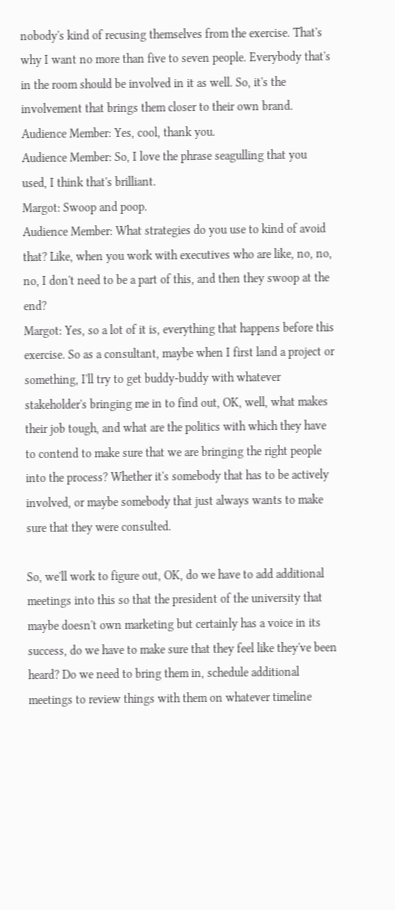nobody's kind of recusing themselves from the exercise. That's why I want no more than five to seven people. Everybody that's in the room should be involved in it as well. So, it's the involvement that brings them closer to their own brand.
Audience Member: Yes, cool, thank you.
Audience Member: So, I love the phrase seagulling that you used, I think that's brilliant.
Margot: Swoop and poop.
Audience Member: What strategies do you use to kind of avoid that? Like, when you work with executives who are like, no, no, no, I don't need to be a part of this, and then they swoop at the end?
Margot: Yes, so a lot of it is, everything that happens before this exercise. So as a consultant, maybe when I first land a project or something, I'll try to get buddy-buddy with whatever stakeholder's bringing me in to find out, OK, well, what makes their job tough, and what are the politics with which they have to contend to make sure that we are bringing the right people into the process? Whether it's somebody that has to be actively involved, or maybe somebody that just always wants to make sure that they were consulted.

So, we'll work to figure out, OK, do we have to add additional meetings into this so that the president of the university that maybe doesn't own marketing but certainly has a voice in its success, do we have to make sure that they feel like they've been heard? Do we need to bring them in, schedule additional meetings to review things with them on whatever timeline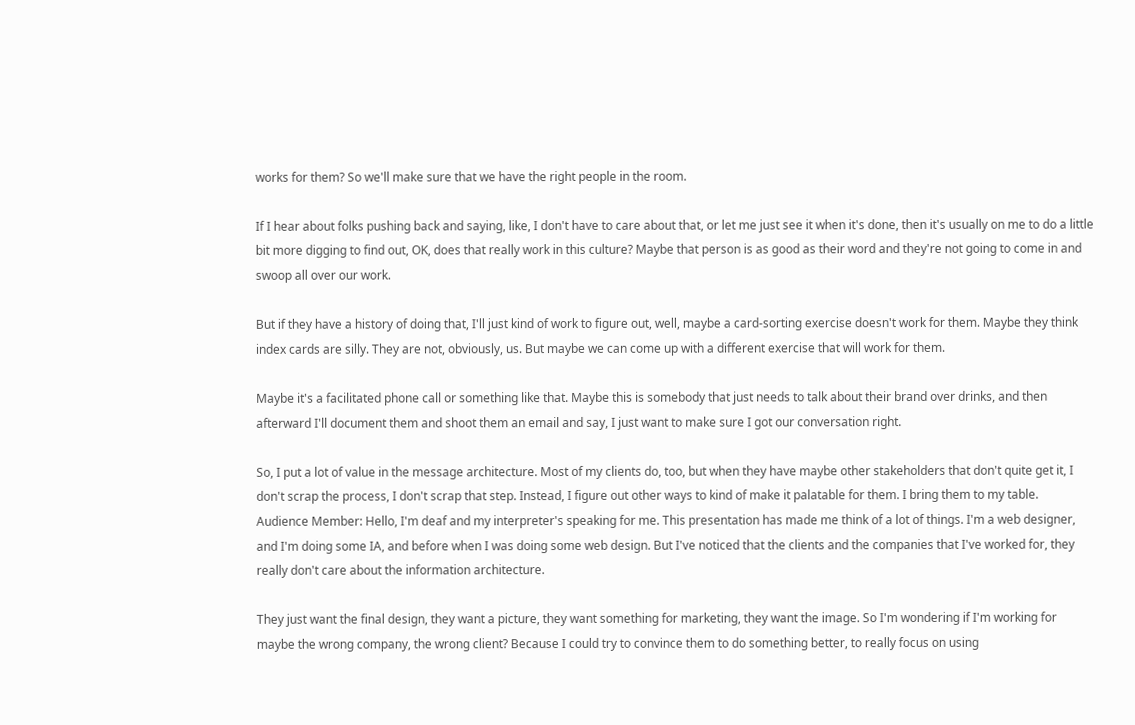works for them? So we'll make sure that we have the right people in the room.

If I hear about folks pushing back and saying, like, I don't have to care about that, or let me just see it when it's done, then it's usually on me to do a little bit more digging to find out, OK, does that really work in this culture? Maybe that person is as good as their word and they're not going to come in and swoop all over our work.

But if they have a history of doing that, I'll just kind of work to figure out, well, maybe a card-sorting exercise doesn't work for them. Maybe they think index cards are silly. They are not, obviously, us. But maybe we can come up with a different exercise that will work for them.

Maybe it's a facilitated phone call or something like that. Maybe this is somebody that just needs to talk about their brand over drinks, and then afterward I'll document them and shoot them an email and say, I just want to make sure I got our conversation right.

So, I put a lot of value in the message architecture. Most of my clients do, too, but when they have maybe other stakeholders that don't quite get it, I don't scrap the process, I don't scrap that step. Instead, I figure out other ways to kind of make it palatable for them. I bring them to my table.
Audience Member: Hello, I'm deaf and my interpreter's speaking for me. This presentation has made me think of a lot of things. I'm a web designer, and I'm doing some IA, and before when I was doing some web design. But I've noticed that the clients and the companies that I've worked for, they really don't care about the information architecture.

They just want the final design, they want a picture, they want something for marketing, they want the image. So I'm wondering if I'm working for maybe the wrong company, the wrong client? Because I could try to convince them to do something better, to really focus on using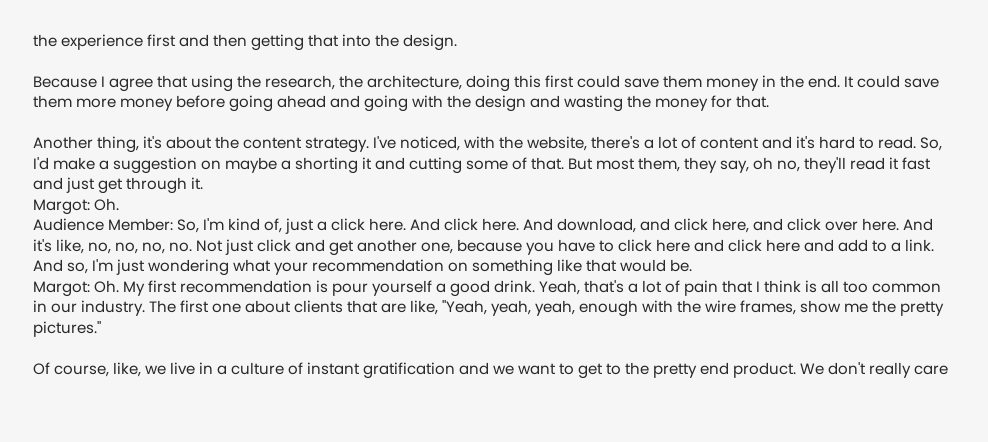the experience first and then getting that into the design.

Because I agree that using the research, the architecture, doing this first could save them money in the end. It could save them more money before going ahead and going with the design and wasting the money for that.

Another thing, it's about the content strategy. I've noticed, with the website, there's a lot of content and it's hard to read. So, I'd make a suggestion on maybe a shorting it and cutting some of that. But most them, they say, oh no, they'll read it fast and just get through it.
Margot: Oh.
Audience Member: So, I'm kind of, just a click here. And click here. And download, and click here, and click over here. And it's like, no, no, no, no. Not just click and get another one, because you have to click here and click here and add to a link. And so, I'm just wondering what your recommendation on something like that would be.
Margot: Oh. My first recommendation is pour yourself a good drink. Yeah, that's a lot of pain that I think is all too common in our industry. The first one about clients that are like, "Yeah, yeah, yeah, enough with the wire frames, show me the pretty pictures."

Of course, like, we live in a culture of instant gratification and we want to get to the pretty end product. We don't really care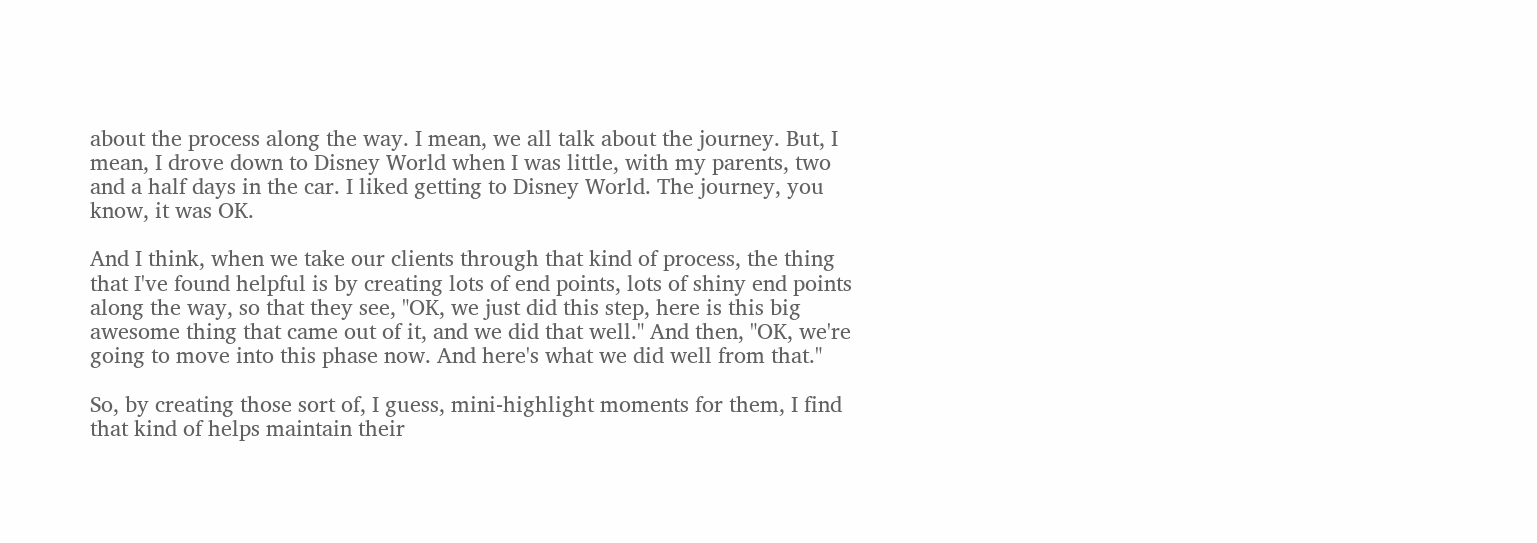about the process along the way. I mean, we all talk about the journey. But, I mean, I drove down to Disney World when I was little, with my parents, two and a half days in the car. I liked getting to Disney World. The journey, you know, it was OK.

And I think, when we take our clients through that kind of process, the thing that I've found helpful is by creating lots of end points, lots of shiny end points along the way, so that they see, "OK, we just did this step, here is this big awesome thing that came out of it, and we did that well." And then, "OK, we're going to move into this phase now. And here's what we did well from that."

So, by creating those sort of, I guess, mini-highlight moments for them, I find that kind of helps maintain their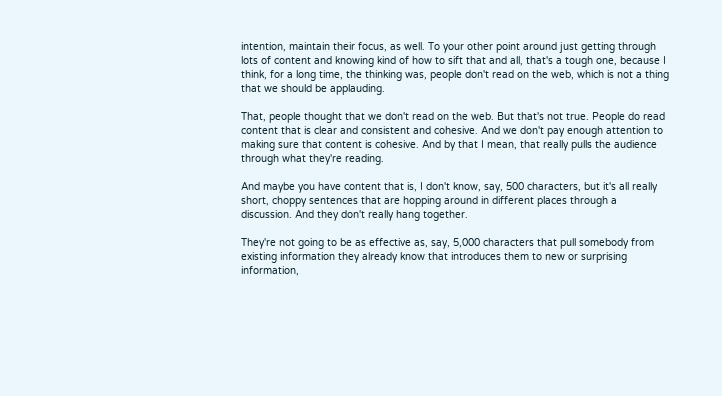intention, maintain their focus, as well. To your other point around just getting through lots of content and knowing kind of how to sift that and all, that's a tough one, because I think, for a long time, the thinking was, people don't read on the web, which is not a thing that we should be applauding.

That, people thought that we don't read on the web. But that's not true. People do read content that is clear and consistent and cohesive. And we don't pay enough attention to making sure that content is cohesive. And by that I mean, that really pulls the audience through what they're reading.

And maybe you have content that is, I don't know, say, 500 characters, but it's all really short, choppy sentences that are hopping around in different places through a discussion. And they don't really hang together.

They're not going to be as effective as, say, 5,000 characters that pull somebody from existing information they already know that introduces them to new or surprising information,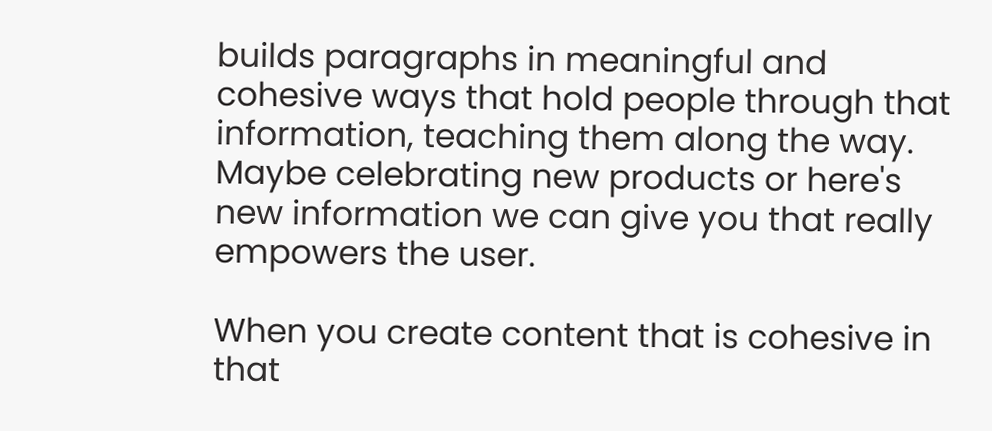builds paragraphs in meaningful and cohesive ways that hold people through that information, teaching them along the way. Maybe celebrating new products or here's new information we can give you that really empowers the user.

When you create content that is cohesive in that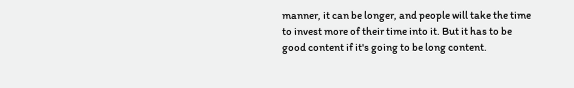manner, it can be longer, and people will take the time to invest more of their time into it. But it has to be good content if it's going to be long content.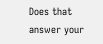Does that answer your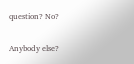question? No?

Anybody else?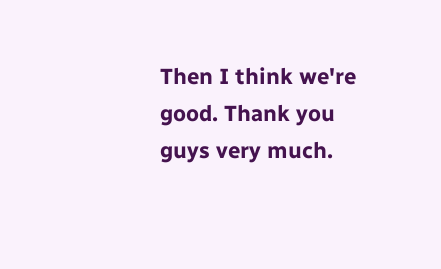Then I think we're good. Thank you guys very much.